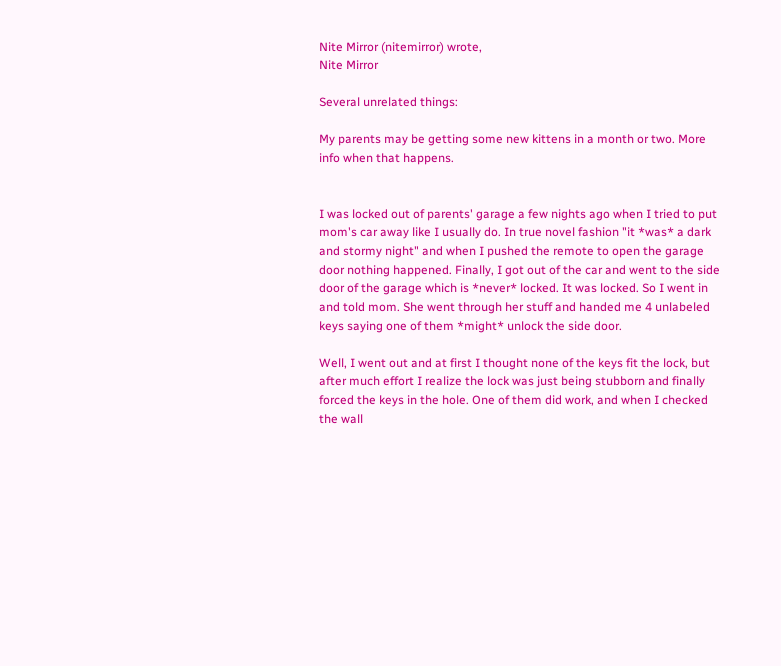Nite Mirror (nitemirror) wrote,
Nite Mirror

Several unrelated things:

My parents may be getting some new kittens in a month or two. More info when that happens.


I was locked out of parents' garage a few nights ago when I tried to put mom's car away like I usually do. In true novel fashion "it *was* a dark and stormy night" and when I pushed the remote to open the garage door nothing happened. Finally, I got out of the car and went to the side door of the garage which is *never* locked. It was locked. So I went in and told mom. She went through her stuff and handed me 4 unlabeled keys saying one of them *might* unlock the side door.

Well, I went out and at first I thought none of the keys fit the lock, but after much effort I realize the lock was just being stubborn and finally forced the keys in the hole. One of them did work, and when I checked the wall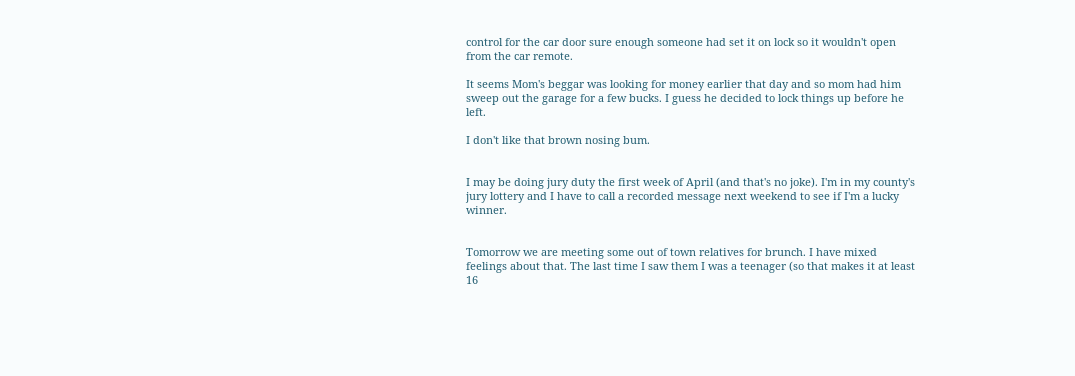control for the car door sure enough someone had set it on lock so it wouldn't open from the car remote.

It seems Mom's beggar was looking for money earlier that day and so mom had him sweep out the garage for a few bucks. I guess he decided to lock things up before he left.

I don't like that brown nosing bum.


I may be doing jury duty the first week of April (and that's no joke). I'm in my county's jury lottery and I have to call a recorded message next weekend to see if I'm a lucky winner.


Tomorrow we are meeting some out of town relatives for brunch. I have mixed feelings about that. The last time I saw them I was a teenager (so that makes it at least 16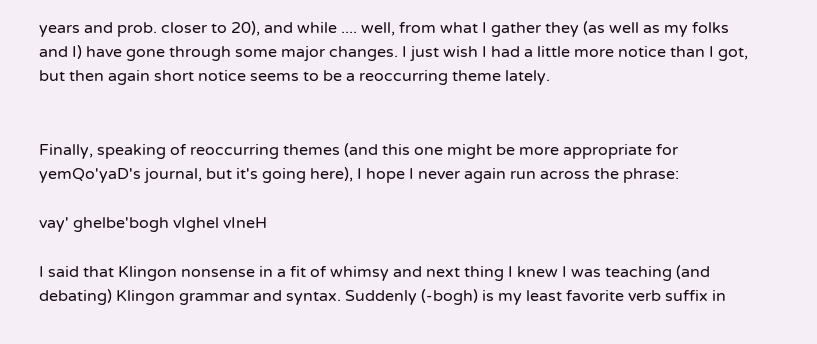years and prob. closer to 20), and while .... well, from what I gather they (as well as my folks and I) have gone through some major changes. I just wish I had a little more notice than I got, but then again short notice seems to be a reoccurring theme lately.


Finally, speaking of reoccurring themes (and this one might be more appropriate for yemQo'yaD's journal, but it's going here), I hope I never again run across the phrase:

vay' ghelbe'bogh vIghel vIneH

I said that Klingon nonsense in a fit of whimsy and next thing I knew I was teaching (and debating) Klingon grammar and syntax. Suddenly (-bogh) is my least favorite verb suffix in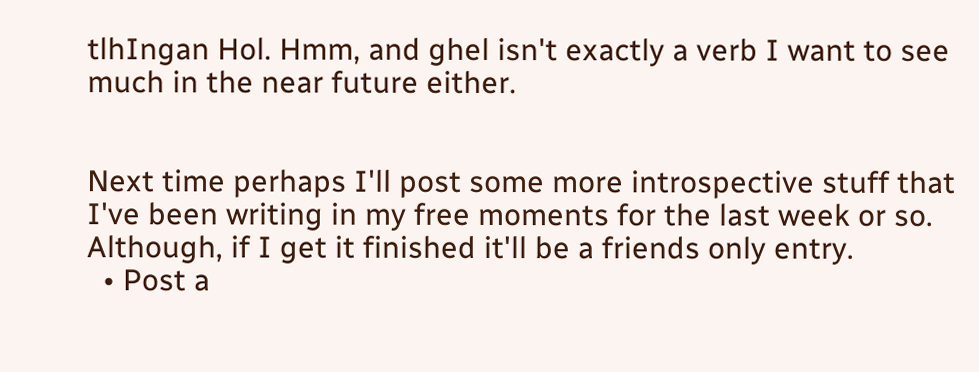tlhIngan Hol. Hmm, and ghel isn't exactly a verb I want to see much in the near future either.


Next time perhaps I'll post some more introspective stuff that I've been writing in my free moments for the last week or so. Although, if I get it finished it'll be a friends only entry.
  • Post a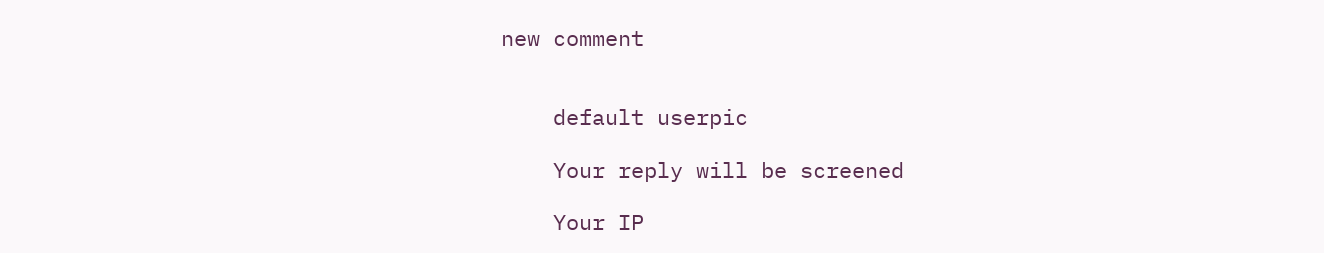new comment


    default userpic

    Your reply will be screened

    Your IP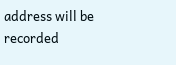address will be recorded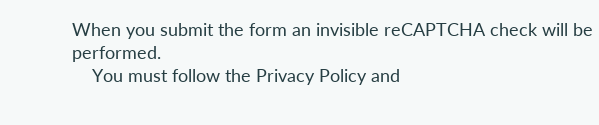When you submit the form an invisible reCAPTCHA check will be performed.
    You must follow the Privacy Policy and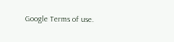Google Terms of use.